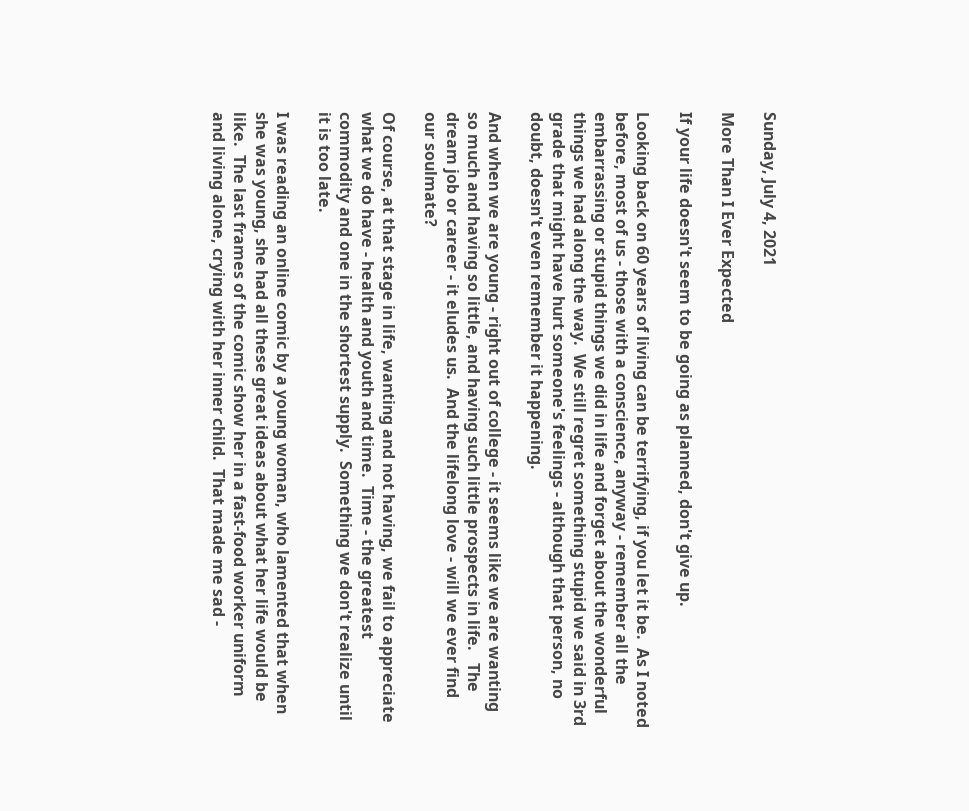Sunday, July 4, 2021

More Than I Ever Expected

If your life doesn't seem to be going as planned, don't give up.

Looking back on 60 years of living can be terrifying, if you let it be.  As I noted before, most of us - those with a conscience, anyway - remember all the embarrassing or stupid things we did in life and forget about the wonderful things we had along the way.  We still regret something stupid we said in 3rd grade that might have hurt someone's feelings - although that person, no doubt, doesn't even remember it happening.

And when we are young - right out of college - it seems like we are wanting so much and having so little, and having such little prospects in life.   The dream job or career - it eludes us.  And the lifelong love - will we ever find our soulmate?

Of course, at that stage in life, wanting and not having, we fail to appreciate what we do have - health and youth and time.  Time - the greatest commodity and one in the shortest supply.  Something we don't realize until it is too late.

I was reading an online comic by a young woman, who lamented that when she was young, she had all these great ideas about what her life would be like.  The last frames of the comic show her in a fast-food worker uniform and living alone, crying with her inner child.  That made me sad -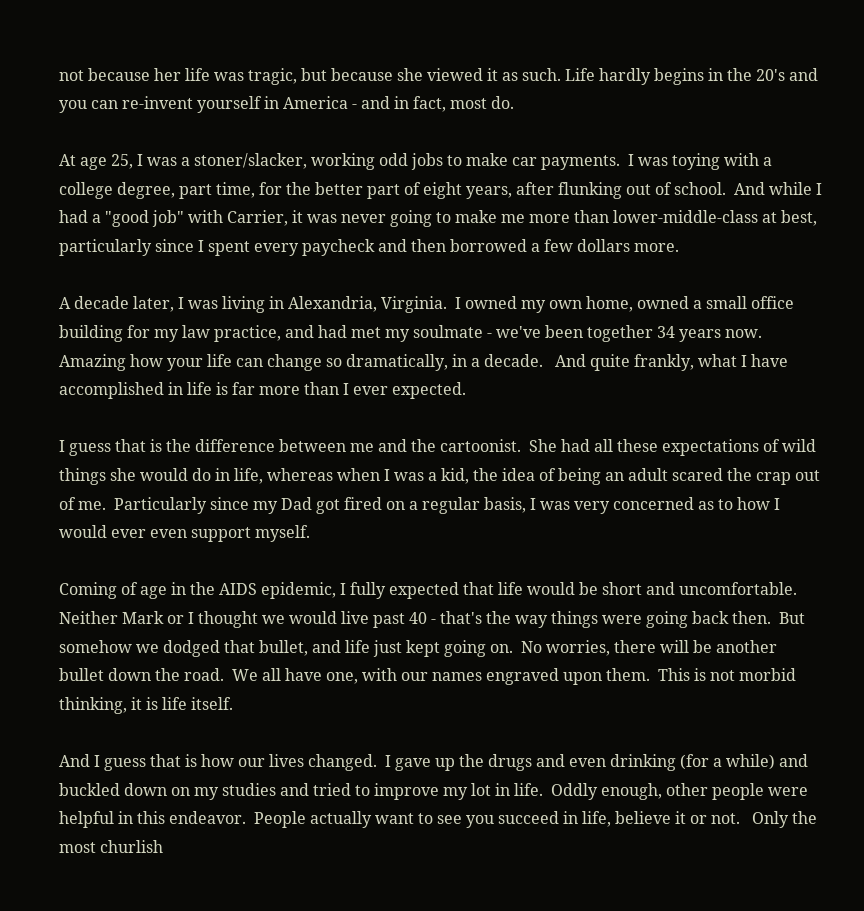not because her life was tragic, but because she viewed it as such. Life hardly begins in the 20's and you can re-invent yourself in America - and in fact, most do.

At age 25, I was a stoner/slacker, working odd jobs to make car payments.  I was toying with a college degree, part time, for the better part of eight years, after flunking out of school.  And while I had a "good job" with Carrier, it was never going to make me more than lower-middle-class at best, particularly since I spent every paycheck and then borrowed a few dollars more.

A decade later, I was living in Alexandria, Virginia.  I owned my own home, owned a small office building for my law practice, and had met my soulmate - we've been together 34 years now.  Amazing how your life can change so dramatically, in a decade.   And quite frankly, what I have accomplished in life is far more than I ever expected.

I guess that is the difference between me and the cartoonist.  She had all these expectations of wild things she would do in life, whereas when I was a kid, the idea of being an adult scared the crap out of me.  Particularly since my Dad got fired on a regular basis, I was very concerned as to how I would ever even support myself.

Coming of age in the AIDS epidemic, I fully expected that life would be short and uncomfortable. Neither Mark or I thought we would live past 40 - that's the way things were going back then.  But somehow we dodged that bullet, and life just kept going on.  No worries, there will be another bullet down the road.  We all have one, with our names engraved upon them.  This is not morbid thinking, it is life itself.

And I guess that is how our lives changed.  I gave up the drugs and even drinking (for a while) and buckled down on my studies and tried to improve my lot in life.  Oddly enough, other people were helpful in this endeavor.  People actually want to see you succeed in life, believe it or not.   Only the most churlish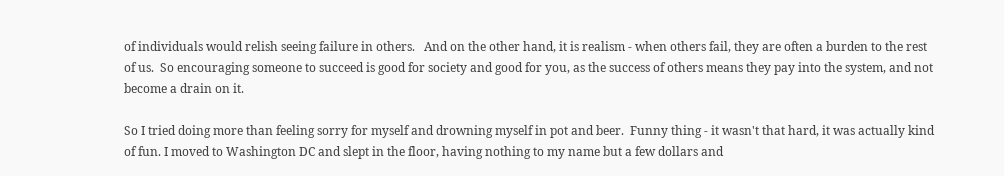of individuals would relish seeing failure in others.   And on the other hand, it is realism - when others fail, they are often a burden to the rest of us.  So encouraging someone to succeed is good for society and good for you, as the success of others means they pay into the system, and not become a drain on it.

So I tried doing more than feeling sorry for myself and drowning myself in pot and beer.  Funny thing - it wasn't that hard, it was actually kind of fun. I moved to Washington DC and slept in the floor, having nothing to my name but a few dollars and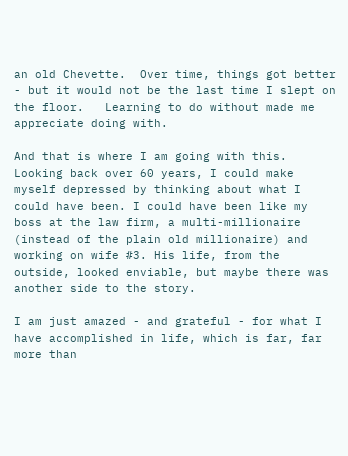an old Chevette.  Over time, things got better - but it would not be the last time I slept on the floor.   Learning to do without made me appreciate doing with.

And that is where I am going with this.  Looking back over 60 years, I could make myself depressed by thinking about what I could have been. I could have been like my boss at the law firm, a multi-millionaire (instead of the plain old millionaire) and working on wife #3. His life, from the outside, looked enviable, but maybe there was another side to the story.

I am just amazed - and grateful - for what I have accomplished in life, which is far, far more than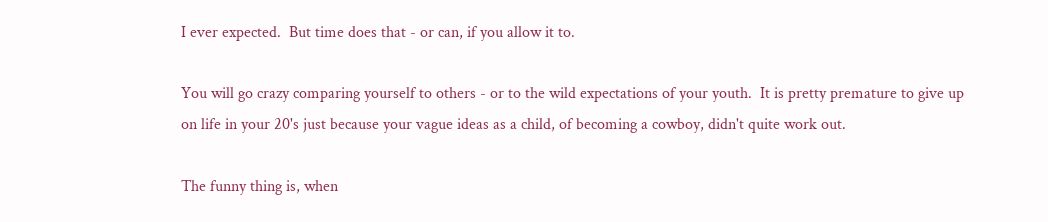I ever expected.  But time does that - or can, if you allow it to.

You will go crazy comparing yourself to others - or to the wild expectations of your youth.  It is pretty premature to give up on life in your 20's just because your vague ideas as a child, of becoming a cowboy, didn't quite work out.

The funny thing is, when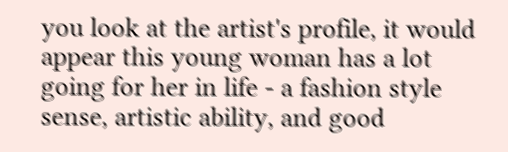you look at the artist's profile, it would appear this young woman has a lot going for her in life - a fashion style sense, artistic ability, and good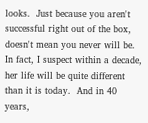looks.  Just because you aren't successful right out of the box, doesn't mean you never will be.  In fact, I suspect within a decade, her life will be quite different than it is today.  And in 40 years,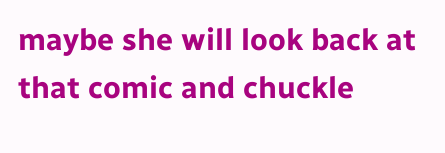maybe she will look back at that comic and chuckle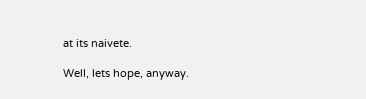at its naivete.

Well, lets hope, anyway.